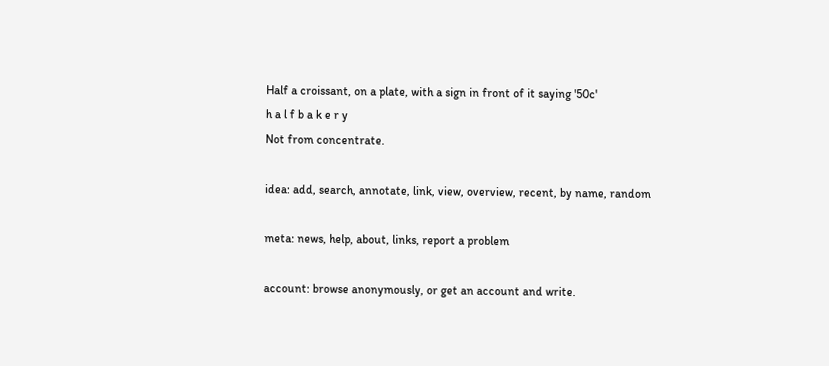Half a croissant, on a plate, with a sign in front of it saying '50c'
h a l f b a k e r y
Not from concentrate.

idea: add, search, annotate, link, view, overview, recent, by name, random

meta: news, help, about, links, report a problem

account: browse anonymously, or get an account and write.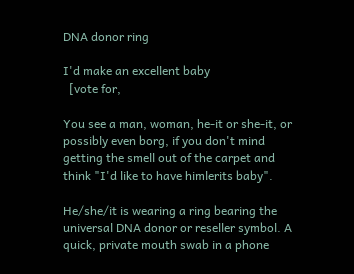DNA donor ring

I'd make an excellent baby
  [vote for,

You see a man, woman, he-it or she-it, or possibly even borg, if you don't mind getting the smell out of the carpet and think "I'd like to have himlerits baby".

He/she/it is wearing a ring bearing the universal DNA donor or reseller symbol. A quick, private mouth swab in a phone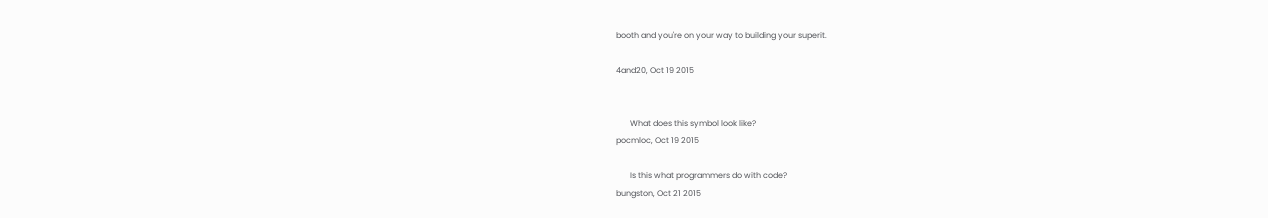booth and you're on your way to building your superit.

4and20, Oct 19 2015


       What does this symbol look like?
pocmloc, Oct 19 2015

       Is this what programmers do with code?
bungston, Oct 21 2015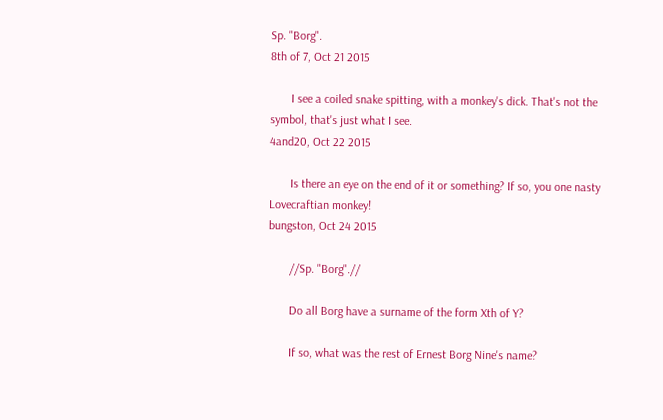Sp. "Borg".
8th of 7, Oct 21 2015

       I see a coiled snake spitting, with a monkey's dick. That's not the symbol, that's just what I see.
4and20, Oct 22 2015

       Is there an eye on the end of it or something? If so, you one nasty Lovecraftian monkey!
bungston, Oct 24 2015

       //Sp. "Borg".//

       Do all Borg have a surname of the form Xth of Y?

       If so, what was the rest of Ernest Borg Nine's name?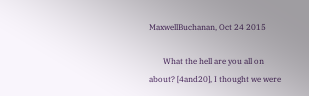MaxwellBuchanan, Oct 24 2015

       What the hell are you all on about? [4and20], I thought we were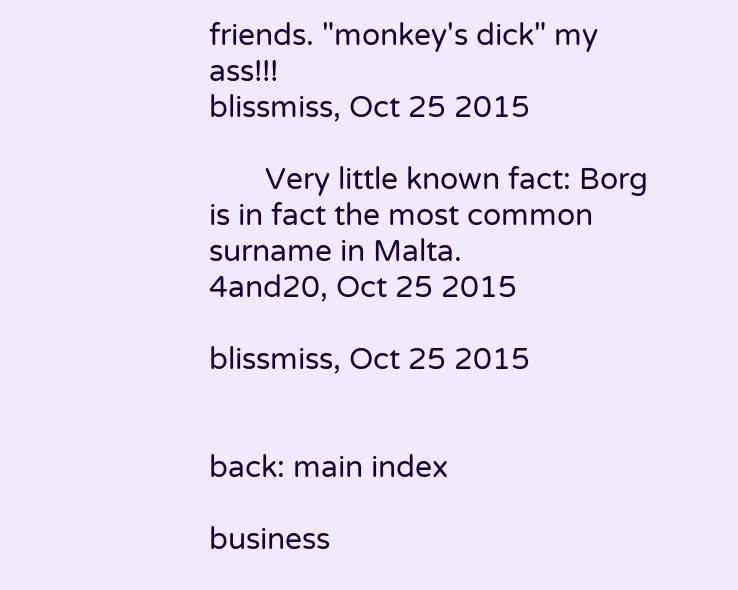friends. "monkey's dick" my ass!!!
blissmiss, Oct 25 2015

       Very little known fact: Borg is in fact the most common surname in Malta.
4and20, Oct 25 2015

blissmiss, Oct 25 2015


back: main index

business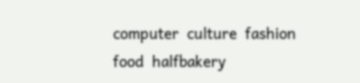computer  culture  fashion  food  halfbakery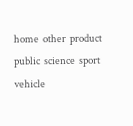home  other  product  public  science  sport  vehicle